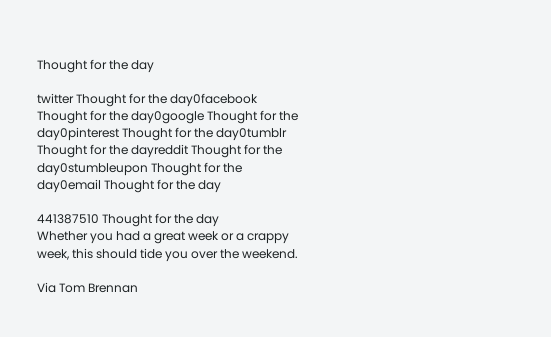Thought for the day

twitter Thought for the day0facebook Thought for the day0google Thought for the day0pinterest Thought for the day0tumblr Thought for the dayreddit Thought for the day0stumbleupon Thought for the day0email Thought for the day

441387510 Thought for the day
Whether you had a great week or a crappy week, this should tide you over the weekend.

Via Tom Brennan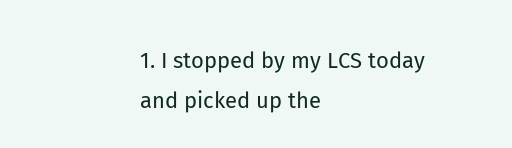1. I stopped by my LCS today and picked up the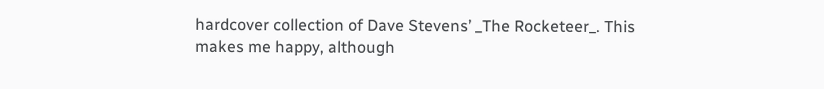hardcover collection of Dave Stevens’ _The Rocketeer_. This makes me happy, although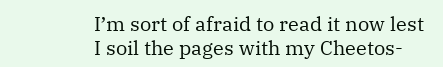I’m sort of afraid to read it now lest I soil the pages with my Cheetos-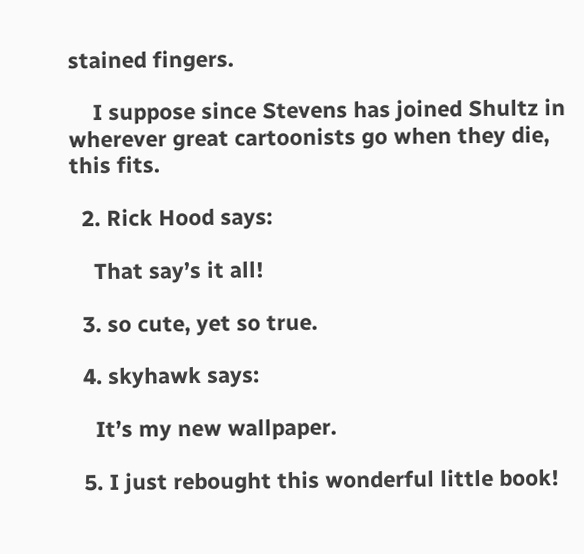stained fingers.

    I suppose since Stevens has joined Shultz in wherever great cartoonists go when they die, this fits.

  2. Rick Hood says:

    That say’s it all!

  3. so cute, yet so true.

  4. skyhawk says:

    It’s my new wallpaper.

  5. I just rebought this wonderful little book!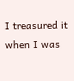I treasured it when I was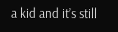a kid and it’s still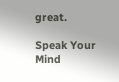great.

Speak Your Mind